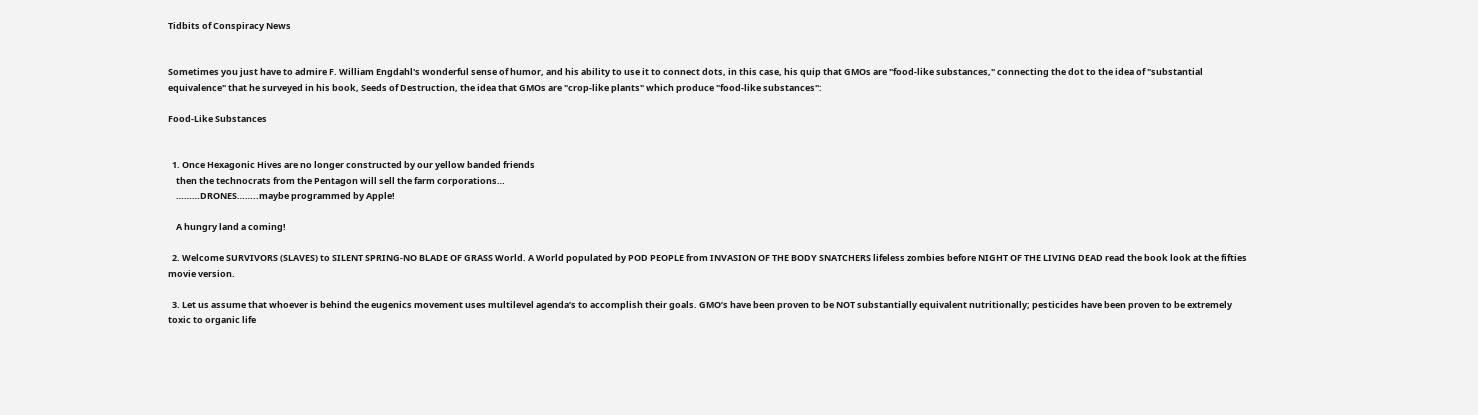Tidbits of Conspiracy News


Sometimes you just have to admire F. William Engdahl's wonderful sense of humor, and his ability to use it to connect dots, in this case, his quip that GMOs are "food-like substances," connecting the dot to the idea of "substantial equivalence" that he surveyed in his book, Seeds of Destruction, the idea that GMOs are "crop-like plants" which produce "food-like substances":

Food-Like Substances


  1. Once Hexagonic Hives are no longer constructed by our yellow banded friends
    then the technocrats from the Pentagon will sell the farm corporations…
    ………DRONES……..maybe programmed by Apple!

    A hungry land a coming!

  2. Welcome SURVIVORS (SLAVES) to SILENT SPRING-NO BLADE OF GRASS World. A World populated by POD PEOPLE from INVASION OF THE BODY SNATCHERS lifeless zombies before NIGHT OF THE LIVING DEAD read the book look at the fifties movie version.

  3. Let us assume that whoever is behind the eugenics movement uses multilevel agenda’s to accomplish their goals. GMO’s have been proven to be NOT substantially equivalent nutritionally; pesticides have been proven to be extremely toxic to organic life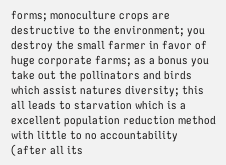forms; monoculture crops are destructive to the environment; you destroy the small farmer in favor of huge corporate farms; as a bonus you take out the pollinators and birds which assist natures diversity; this all leads to starvation which is a excellent population reduction method with little to no accountability (after all its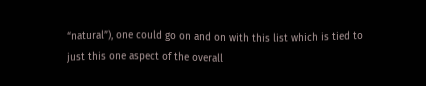“natural”), one could go on and on with this list which is tied to just this one aspect of the overall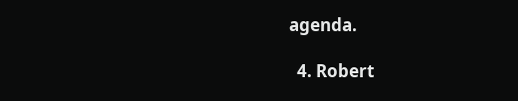agenda.

  4. Robert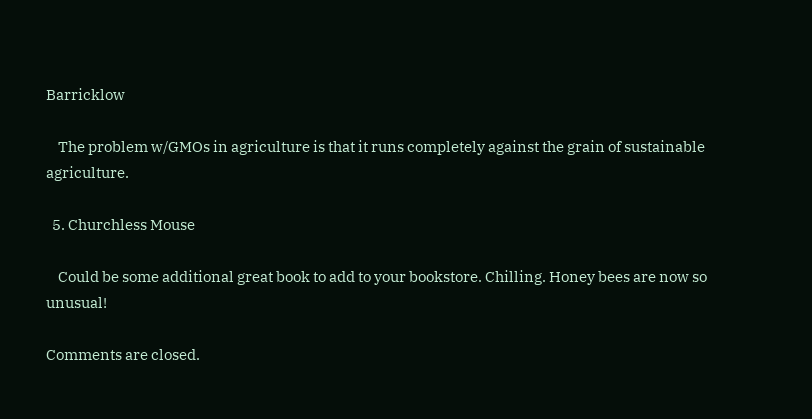Barricklow

    The problem w/GMOs in agriculture is that it runs completely against the grain of sustainable agriculture.

  5. Churchless Mouse

    Could be some additional great book to add to your bookstore. Chilling. Honey bees are now so unusual!

Comments are closed.